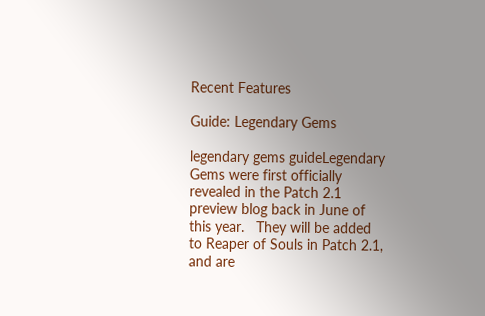Recent Features

Guide: Legendary Gems

legendary gems guideLegendary Gems were first officially revealed in the Patch 2.1 preview blog back in June of this year.   They will be added to Reaper of Souls in Patch 2.1, and are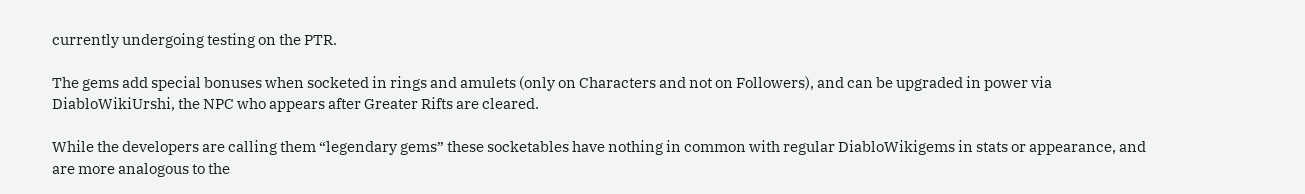currently undergoing testing on the PTR.

The gems add special bonuses when socketed in rings and amulets (only on Characters and not on Followers), and can be upgraded in power via DiabloWikiUrshi, the NPC who appears after Greater Rifts are cleared.

While the developers are calling them “legendary gems” these socketables have nothing in common with regular DiabloWikigems in stats or appearance, and are more analogous to the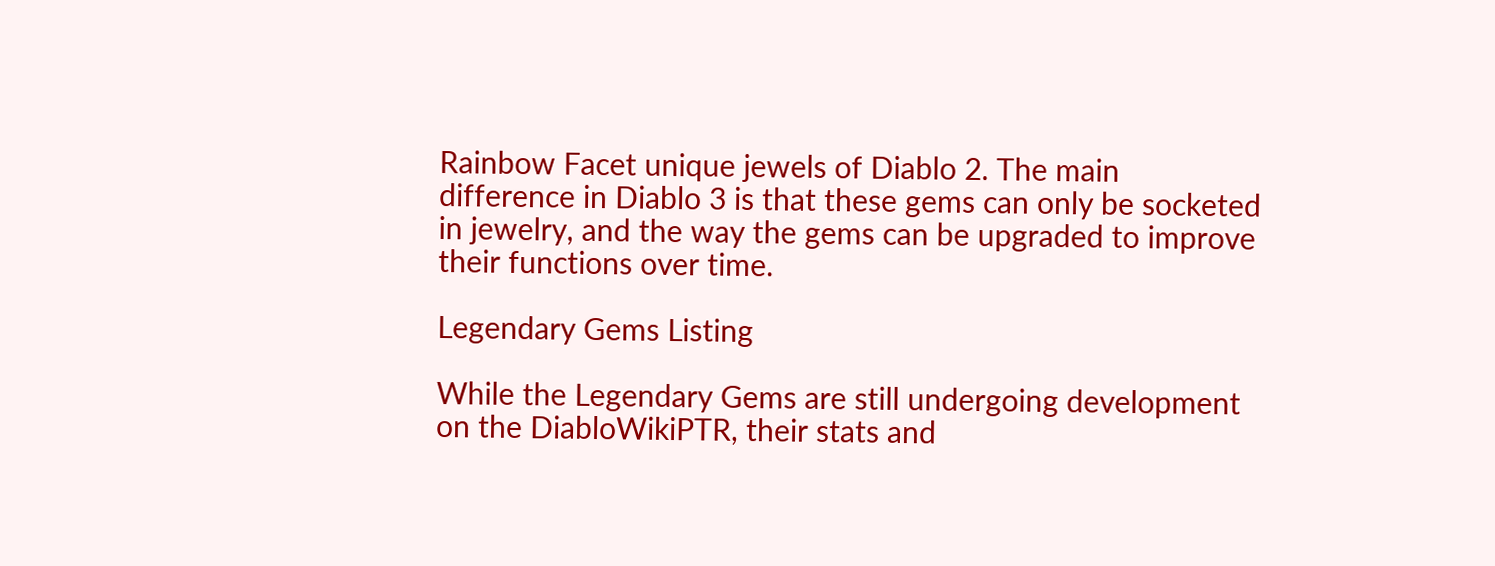Rainbow Facet unique jewels of Diablo 2. The main difference in Diablo 3 is that these gems can only be socketed in jewelry, and the way the gems can be upgraded to improve their functions over time.

Legendary Gems Listing

While the Legendary Gems are still undergoing development on the DiabloWikiPTR, their stats and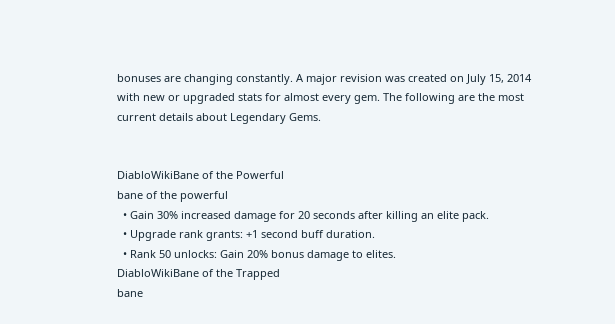bonuses are changing constantly. A major revision was created on July 15, 2014 with new or upgraded stats for almost every gem. The following are the most current details about Legendary Gems.


DiabloWikiBane of the Powerful
bane of the powerful
  • Gain 30% increased damage for 20 seconds after killing an elite pack.
  • Upgrade rank grants: +1 second buff duration.
  • Rank 50 unlocks: Gain 20% bonus damage to elites.
DiabloWikiBane of the Trapped
bane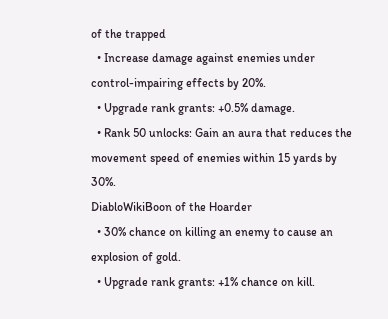of the trapped
  • Increase damage against enemies under control-impairing effects by 20%.
  • Upgrade rank grants: +0.5% damage.
  • Rank 50 unlocks: Gain an aura that reduces the movement speed of enemies within 15 yards by 30%.
DiabloWikiBoon of the Hoarder
  • 30% chance on killing an enemy to cause an explosion of gold.
  • Upgrade rank grants: +1% chance on kill.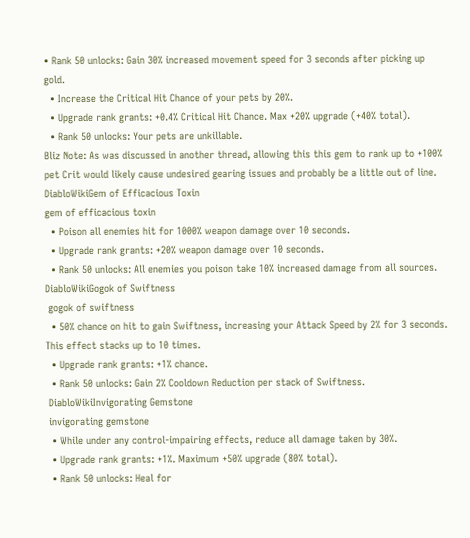• Rank 50 unlocks: Gain 30% increased movement speed for 3 seconds after picking up gold.
  • Increase the Critical Hit Chance of your pets by 20%.
  • Upgrade rank grants: +0.4% Critical Hit Chance. Max +20% upgrade (+40% total).
  • Rank 50 unlocks: Your pets are unkillable.
Bliz Note: As was discussed in another thread, allowing this this gem to rank up to +100% pet Crit would likely cause undesired gearing issues and probably be a little out of line.
DiabloWikiGem of Efficacious Toxin
gem of efficacious toxin
  • Poison all enemies hit for 1000% weapon damage over 10 seconds.
  • Upgrade rank grants: +20% weapon damage over 10 seconds.
  • Rank 50 unlocks: All enemies you poison take 10% increased damage from all sources.
DiabloWikiGogok of Swiftness
 gogok of swiftness
  • 50% chance on hit to gain Swiftness, increasing your Attack Speed by 2% for 3 seconds. This effect stacks up to 10 times.
  • Upgrade rank grants: +1% chance.
  • Rank 50 unlocks: Gain 2% Cooldown Reduction per stack of Swiftness.
 DiabloWikiInvigorating Gemstone
 invigorating gemstone
  • While under any control-impairing effects, reduce all damage taken by 30%.
  • Upgrade rank grants: +1%. Maximum +50% upgrade (80% total).
  • Rank 50 unlocks: Heal for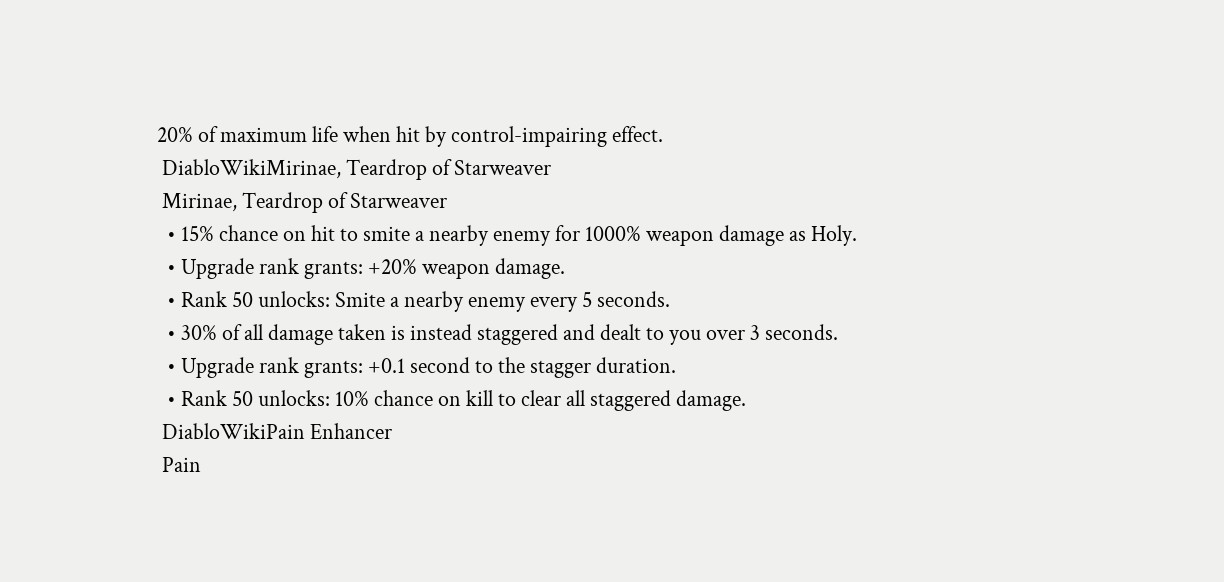20% of maximum life when hit by control-impairing effect.
 DiabloWikiMirinae, Teardrop of Starweaver
 Mirinae, Teardrop of Starweaver
  • 15% chance on hit to smite a nearby enemy for 1000% weapon damage as Holy.
  • Upgrade rank grants: +20% weapon damage.
  • Rank 50 unlocks: Smite a nearby enemy every 5 seconds.
  • 30% of all damage taken is instead staggered and dealt to you over 3 seconds.
  • Upgrade rank grants: +0.1 second to the stagger duration.
  • Rank 50 unlocks: 10% chance on kill to clear all staggered damage.
 DiabloWikiPain Enhancer
 Pain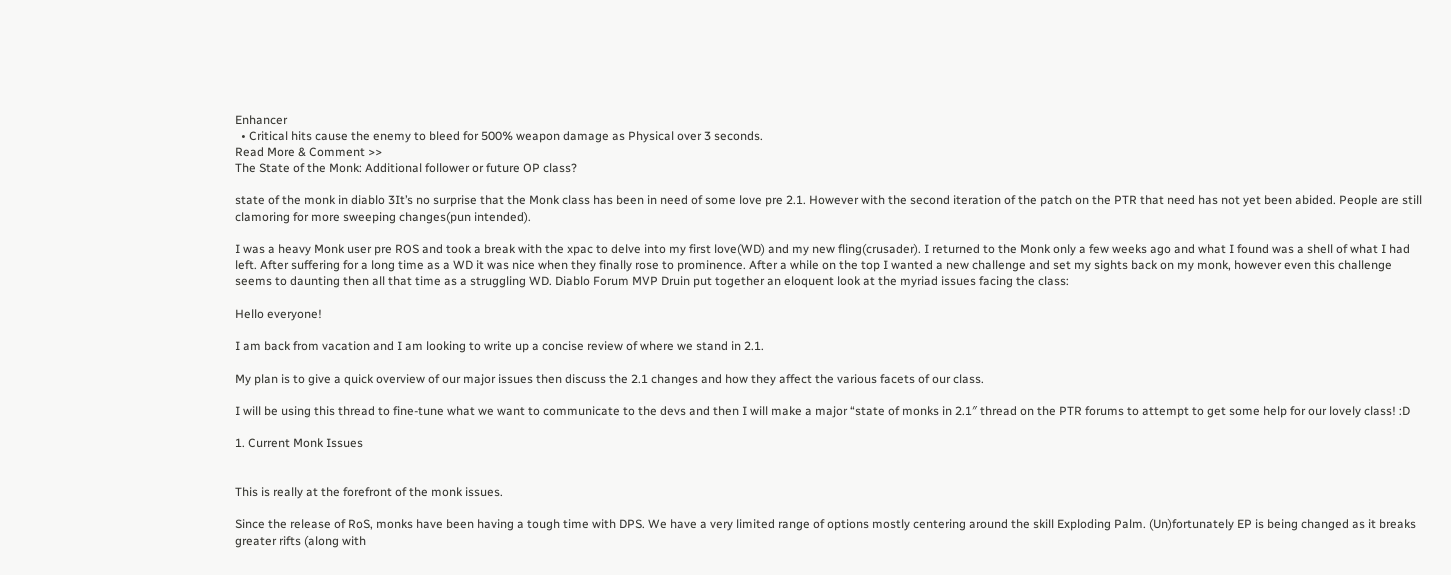Enhancer
  • Critical hits cause the enemy to bleed for 500% weapon damage as Physical over 3 seconds.
Read More & Comment >>
The State of the Monk: Additional follower or future OP class?

state of the monk in diablo 3It’s no surprise that the Monk class has been in need of some love pre 2.1. However with the second iteration of the patch on the PTR that need has not yet been abided. People are still clamoring for more sweeping changes(pun intended).

I was a heavy Monk user pre ROS and took a break with the xpac to delve into my first love(WD) and my new fling(crusader). I returned to the Monk only a few weeks ago and what I found was a shell of what I had left. After suffering for a long time as a WD it was nice when they finally rose to prominence. After a while on the top I wanted a new challenge and set my sights back on my monk, however even this challenge seems to daunting then all that time as a struggling WD. Diablo Forum MVP Druin put together an eloquent look at the myriad issues facing the class:

Hello everyone!

I am back from vacation and I am looking to write up a concise review of where we stand in 2.1.

My plan is to give a quick overview of our major issues then discuss the 2.1 changes and how they affect the various facets of our class.

I will be using this thread to fine-tune what we want to communicate to the devs and then I will make a major “state of monks in 2.1″ thread on the PTR forums to attempt to get some help for our lovely class! :D

1. Current Monk Issues


This is really at the forefront of the monk issues.

Since the release of RoS, monks have been having a tough time with DPS. We have a very limited range of options mostly centering around the skill Exploding Palm. (Un)fortunately EP is being changed as it breaks greater rifts (along with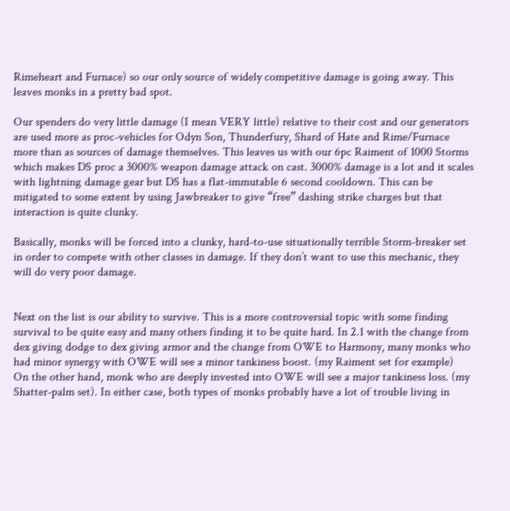Rimeheart and Furnace) so our only source of widely competitive damage is going away. This leaves monks in a pretty bad spot.

Our spenders do very little damage (I mean VERY little) relative to their cost and our generators are used more as proc-vehicles for Odyn Son, Thunderfury, Shard of Hate and Rime/Furnace more than as sources of damage themselves. This leaves us with our 6pc Raiment of 1000 Storms which makes DS proc a 3000% weapon damage attack on cast. 3000% damage is a lot and it scales with lightning damage gear but DS has a flat-immutable 6 second cooldown. This can be mitigated to some extent by using Jawbreaker to give “free” dashing strike charges but that interaction is quite clunky.

Basically, monks will be forced into a clunky, hard-to-use situationally terrible Storm-breaker set in order to compete with other classes in damage. If they don’t want to use this mechanic, they will do very poor damage.


Next on the list is our ability to survive. This is a more controversial topic with some finding survival to be quite easy and many others finding it to be quite hard. In 2.1 with the change from dex giving dodge to dex giving armor and the change from OWE to Harmony, many monks who had minor synergy with OWE will see a minor tankiness boost. (my Raiment set for example)
On the other hand, monk who are deeply invested into OWE will see a major tankiness loss. (my Shatter-palm set). In either case, both types of monks probably have a lot of trouble living in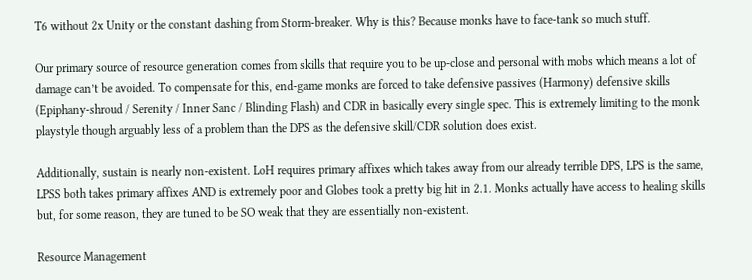T6 without 2x Unity or the constant dashing from Storm-breaker. Why is this? Because monks have to face-tank so much stuff.

Our primary source of resource generation comes from skills that require you to be up-close and personal with mobs which means a lot of damage can’t be avoided. To compensate for this, end-game monks are forced to take defensive passives (Harmony) defensive skills (Epiphany-shroud / Serenity / Inner Sanc / Blinding Flash) and CDR in basically every single spec. This is extremely limiting to the monk playstyle though arguably less of a problem than the DPS as the defensive skill/CDR solution does exist.

Additionally, sustain is nearly non-existent. LoH requires primary affixes which takes away from our already terrible DPS, LPS is the same, LPSS both takes primary affixes AND is extremely poor and Globes took a pretty big hit in 2.1. Monks actually have access to healing skills but, for some reason, they are tuned to be SO weak that they are essentially non-existent.

Resource Management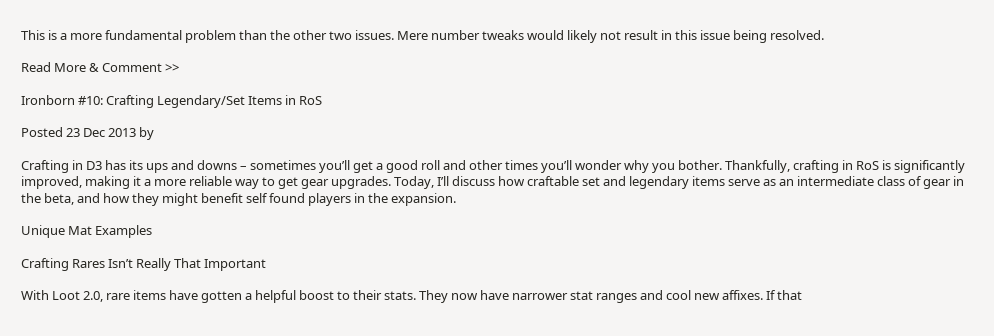This is a more fundamental problem than the other two issues. Mere number tweaks would likely not result in this issue being resolved.

Read More & Comment >>

Ironborn #10: Crafting Legendary/Set Items in RoS

Posted 23 Dec 2013 by

Crafting in D3 has its ups and downs – sometimes you’ll get a good roll and other times you’ll wonder why you bother. Thankfully, crafting in RoS is significantly improved, making it a more reliable way to get gear upgrades. Today, I’ll discuss how craftable set and legendary items serve as an intermediate class of gear in the beta, and how they might benefit self found players in the expansion.

Unique Mat Examples

Crafting Rares Isn’t Really That Important

With Loot 2.0, rare items have gotten a helpful boost to their stats. They now have narrower stat ranges and cool new affixes. If that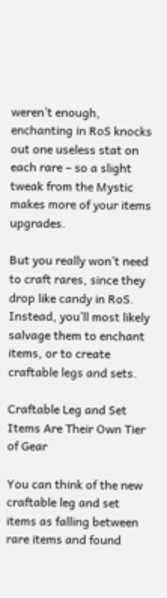weren’t enough, enchanting in RoS knocks out one useless stat on each rare – so a slight tweak from the Mystic makes more of your items upgrades.

But you really won’t need to craft rares, since they drop like candy in RoS. Instead, you’ll most likely salvage them to enchant items, or to create craftable legs and sets.

Craftable Leg and Set Items Are Their Own Tier of Gear

You can think of the new craftable leg and set items as falling between rare items and found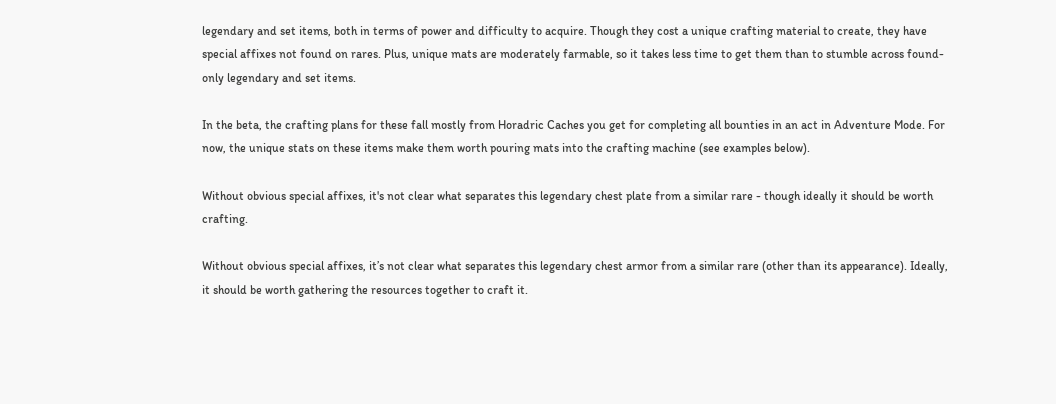legendary and set items, both in terms of power and difficulty to acquire. Though they cost a unique crafting material to create, they have special affixes not found on rares. Plus, unique mats are moderately farmable, so it takes less time to get them than to stumble across found-only legendary and set items.

In the beta, the crafting plans for these fall mostly from Horadric Caches you get for completing all bounties in an act in Adventure Mode. For now, the unique stats on these items make them worth pouring mats into the crafting machine (see examples below).

Without obvious special affixes, it's not clear what separates this legendary chest plate from a similar rare - though ideally it should be worth crafting.

Without obvious special affixes, it’s not clear what separates this legendary chest armor from a similar rare (other than its appearance). Ideally, it should be worth gathering the resources together to craft it.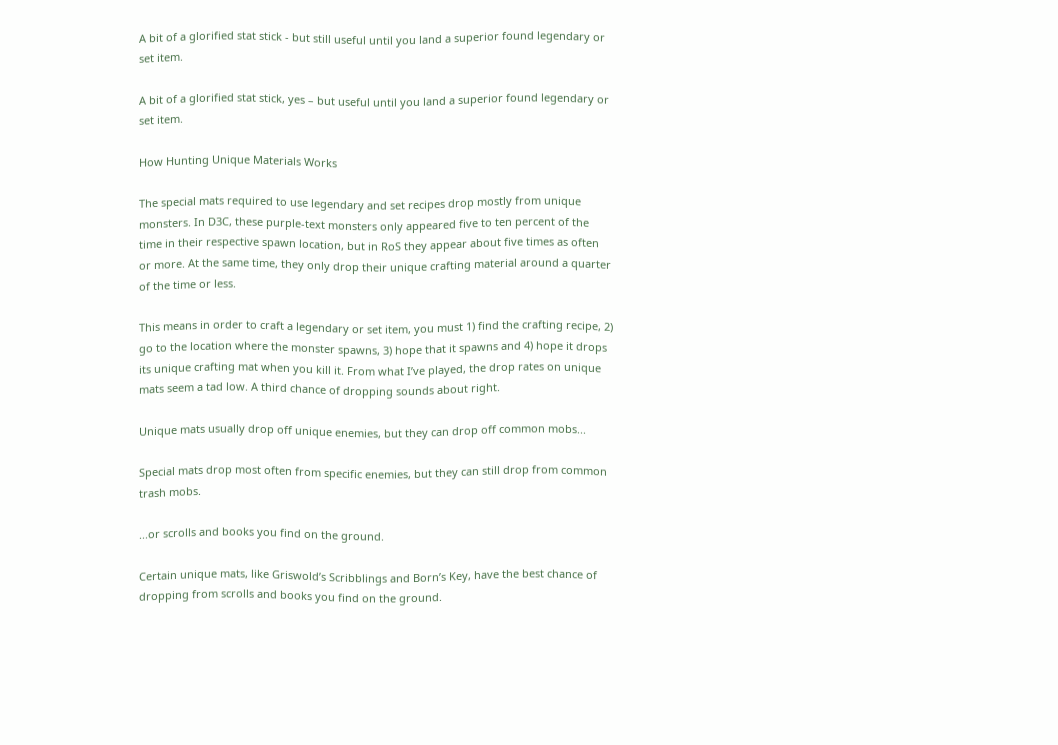A bit of a glorified stat stick - but still useful until you land a superior found legendary or set item.

A bit of a glorified stat stick, yes – but useful until you land a superior found legendary or set item.

How Hunting Unique Materials Works

The special mats required to use legendary and set recipes drop mostly from unique monsters. In D3C, these purple-text monsters only appeared five to ten percent of the time in their respective spawn location, but in RoS they appear about five times as often or more. At the same time, they only drop their unique crafting material around a quarter of the time or less.

This means in order to craft a legendary or set item, you must 1) find the crafting recipe, 2) go to the location where the monster spawns, 3) hope that it spawns and 4) hope it drops its unique crafting mat when you kill it. From what I’ve played, the drop rates on unique mats seem a tad low. A third chance of dropping sounds about right.

Unique mats usually drop off unique enemies, but they can drop off common mobs...

Special mats drop most often from specific enemies, but they can still drop from common trash mobs.

...or scrolls and books you find on the ground.

Certain unique mats, like Griswold’s Scribblings and Born’s Key, have the best chance of dropping from scrolls and books you find on the ground.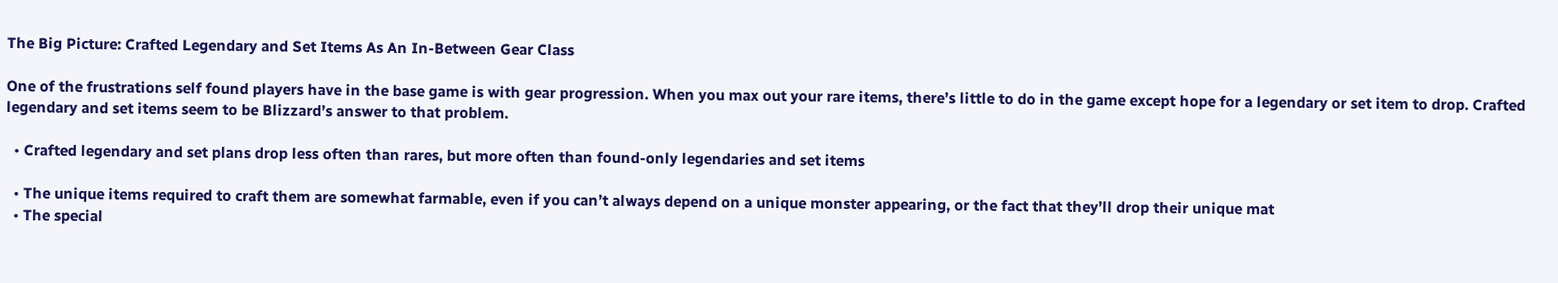The Big Picture: Crafted Legendary and Set Items As An In-Between Gear Class

One of the frustrations self found players have in the base game is with gear progression. When you max out your rare items, there’s little to do in the game except hope for a legendary or set item to drop. Crafted legendary and set items seem to be Blizzard’s answer to that problem.

  • Crafted legendary and set plans drop less often than rares, but more often than found-only legendaries and set items

  • The unique items required to craft them are somewhat farmable, even if you can’t always depend on a unique monster appearing, or the fact that they’ll drop their unique mat
  • The special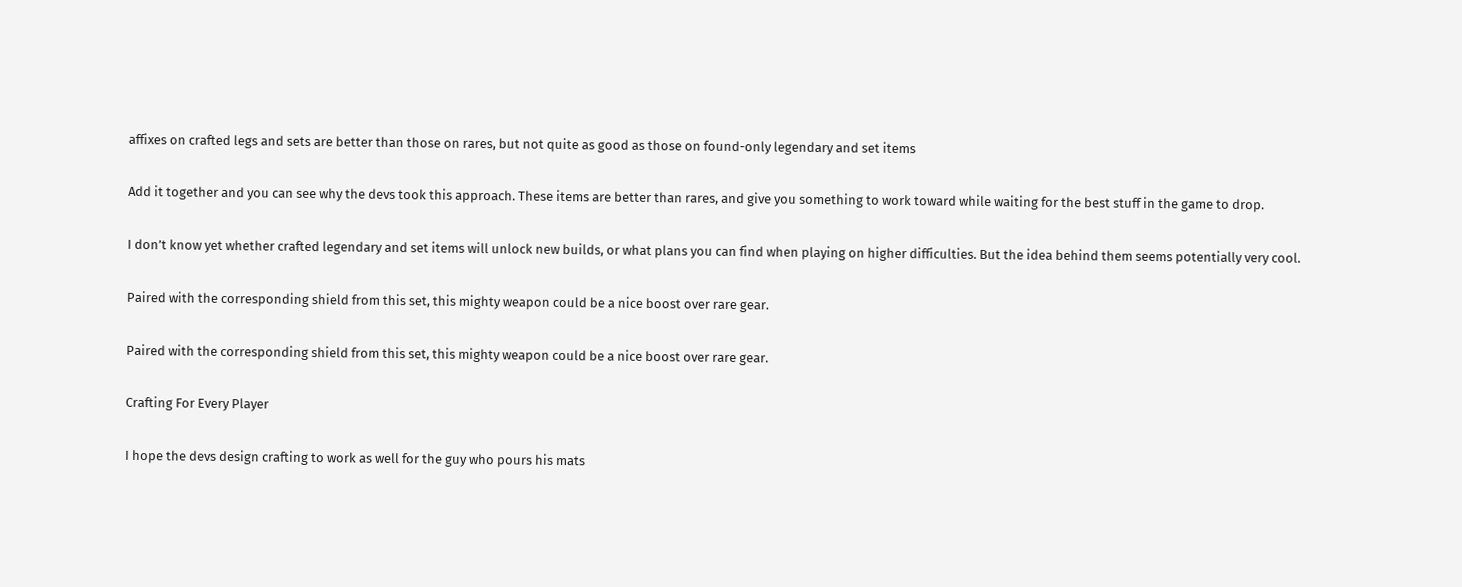affixes on crafted legs and sets are better than those on rares, but not quite as good as those on found-only legendary and set items

Add it together and you can see why the devs took this approach. These items are better than rares, and give you something to work toward while waiting for the best stuff in the game to drop.

I don’t know yet whether crafted legendary and set items will unlock new builds, or what plans you can find when playing on higher difficulties. But the idea behind them seems potentially very cool.

Paired with the corresponding shield from this set, this mighty weapon could be a nice boost over rare gear.

Paired with the corresponding shield from this set, this mighty weapon could be a nice boost over rare gear.

Crafting For Every Player

I hope the devs design crafting to work as well for the guy who pours his mats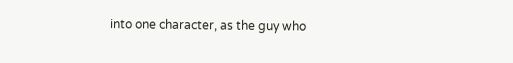into one character, as the guy who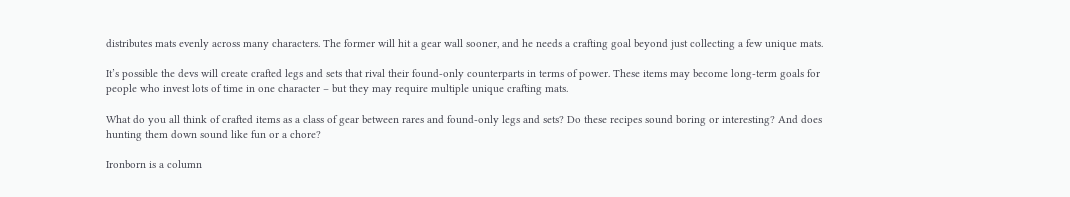distributes mats evenly across many characters. The former will hit a gear wall sooner, and he needs a crafting goal beyond just collecting a few unique mats.

It’s possible the devs will create crafted legs and sets that rival their found-only counterparts in terms of power. These items may become long-term goals for people who invest lots of time in one character – but they may require multiple unique crafting mats.

What do you all think of crafted items as a class of gear between rares and found-only legs and sets? Do these recipes sound boring or interesting? And does hunting them down sound like fun or a chore?

Ironborn is a column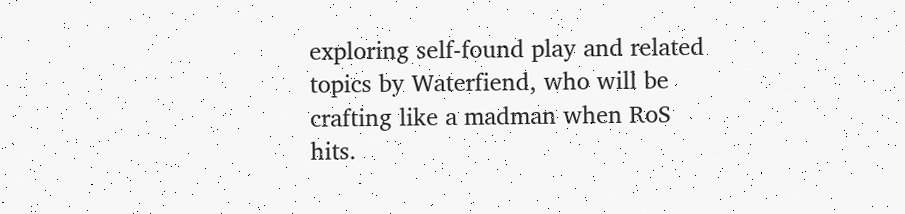exploring self-found play and related topics by Waterfiend, who will be crafting like a madman when RoS hits.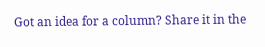Got an idea for a column? Share it in the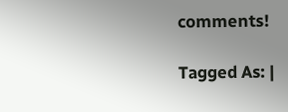comments!

Tagged As: |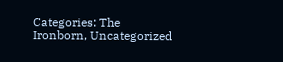Categories: The Ironborn, Uncategorized